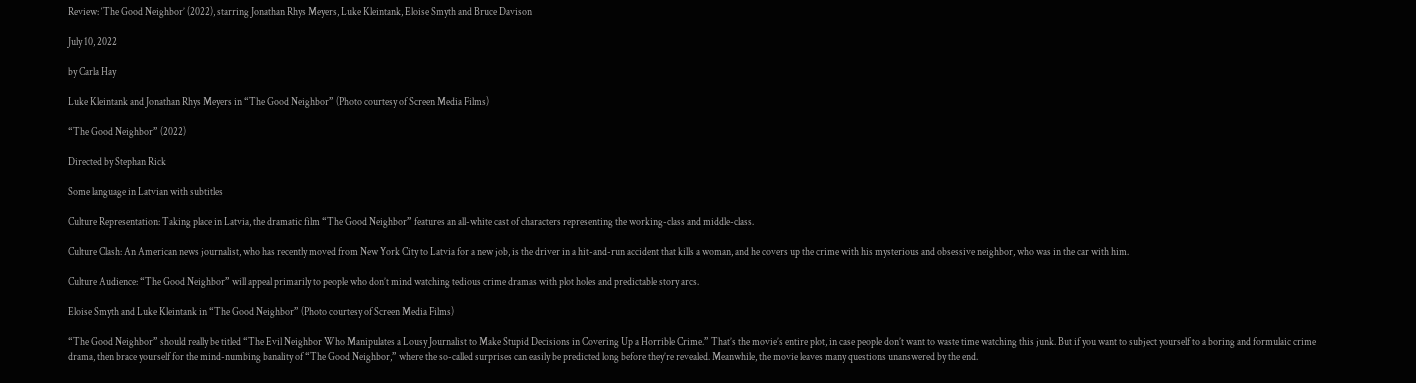Review: ‘The Good Neighbor’ (2022), starring Jonathan Rhys Meyers, Luke Kleintank, Eloise Smyth and Bruce Davison

July 10, 2022

by Carla Hay

Luke Kleintank and Jonathan Rhys Meyers in “The Good Neighbor” (Photo courtesy of Screen Media Films)

“The Good Neighbor” (2022)

Directed by Stephan Rick

Some language in Latvian with subtitles

Culture Representation: Taking place in Latvia, the dramatic film “The Good Neighbor” features an all-white cast of characters representing the working-class and middle-class.

Culture Clash: An American news journalist, who has recently moved from New York City to Latvia for a new job, is the driver in a hit-and-run accident that kills a woman, and he covers up the crime with his mysterious and obsessive neighbor, who was in the car with him.

Culture Audience: “The Good Neighbor” will appeal primarily to people who don’t mind watching tedious crime dramas with plot holes and predictable story arcs.

Eloise Smyth and Luke Kleintank in “The Good Neighbor” (Photo courtesy of Screen Media Films)

“The Good Neighbor” should really be titled “The Evil Neighbor Who Manipulates a Lousy Journalist to Make Stupid Decisions in Covering Up a Horrible Crime.” That’s the movie’s entire plot, in case people don’t want to waste time watching this junk. But if you want to subject yourself to a boring and formulaic crime drama, then brace yourself for the mind-numbing banality of “The Good Neighbor,” where the so-called surprises can easily be predicted long before they’re revealed. Meanwhile, the movie leaves many questions unanswered by the end.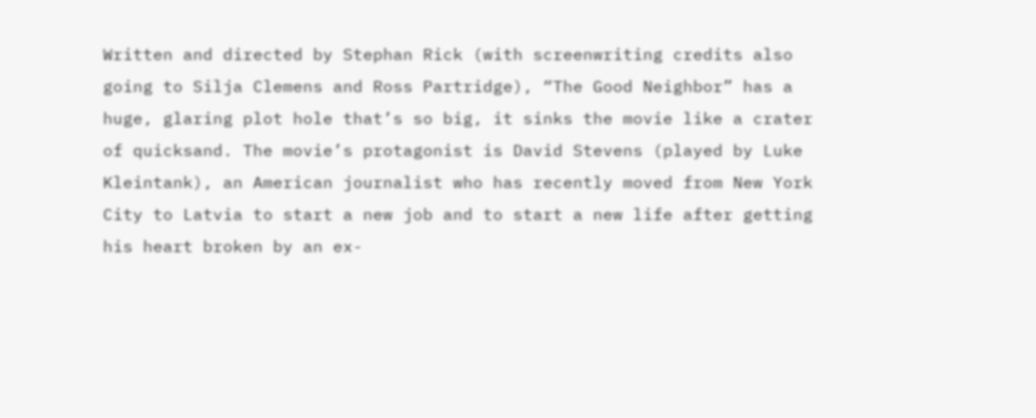Written and directed by Stephan Rick (with screenwriting credits also going to Silja Clemens and Ross Partridge), “The Good Neighbor” has a huge, glaring plot hole that’s so big, it sinks the movie like a crater of quicksand. The movie’s protagonist is David Stevens (played by Luke Kleintank), an American journalist who has recently moved from New York City to Latvia to start a new job and to start a new life after getting his heart broken by an ex-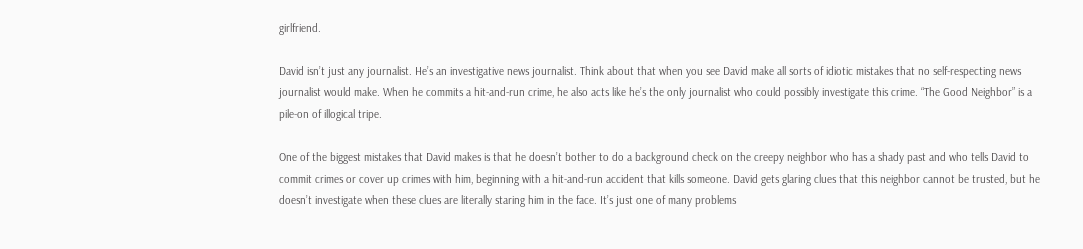girlfriend.

David isn’t just any journalist. He’s an investigative news journalist. Think about that when you see David make all sorts of idiotic mistakes that no self-respecting news journalist would make. When he commits a hit-and-run crime, he also acts like he’s the only journalist who could possibly investigate this crime. “The Good Neighbor” is a pile-on of illogical tripe.

One of the biggest mistakes that David makes is that he doesn’t bother to do a background check on the creepy neighbor who has a shady past and who tells David to commit crimes or cover up crimes with him, beginning with a hit-and-run accident that kills someone. David gets glaring clues that this neighbor cannot be trusted, but he doesn’t investigate when these clues are literally staring him in the face. It’s just one of many problems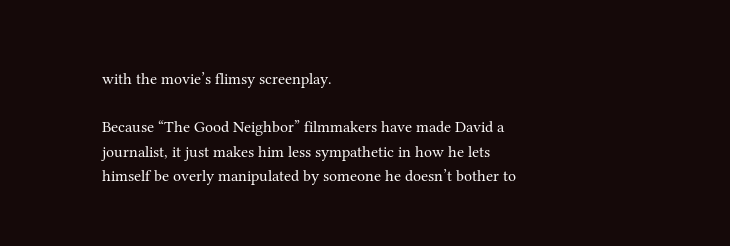with the movie’s flimsy screenplay.

Because “The Good Neighbor” filmmakers have made David a journalist, it just makes him less sympathetic in how he lets himself be overly manipulated by someone he doesn’t bother to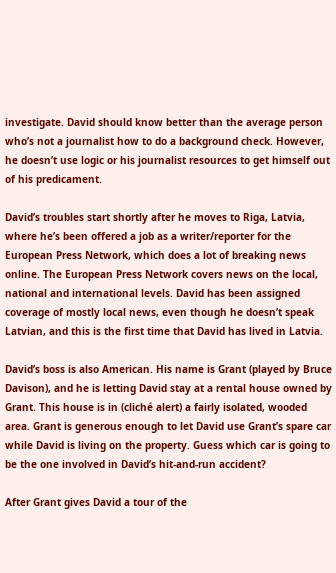investigate. David should know better than the average person who’s not a journalist how to do a background check. However, he doesn’t use logic or his journalist resources to get himself out of his predicament.

David’s troubles start shortly after he moves to Riga, Latvia, where he’s been offered a job as a writer/reporter for the European Press Network, which does a lot of breaking news online. The European Press Network covers news on the local, national and international levels. David has been assigned coverage of mostly local news, even though he doesn’t speak Latvian, and this is the first time that David has lived in Latvia.

David’s boss is also American. His name is Grant (played by Bruce Davison), and he is letting David stay at a rental house owned by Grant. This house is in (cliché alert) a fairly isolated, wooded area. Grant is generous enough to let David use Grant’s spare car while David is living on the property. Guess which car is going to be the one involved in David’s hit-and-run accident?

After Grant gives David a tour of the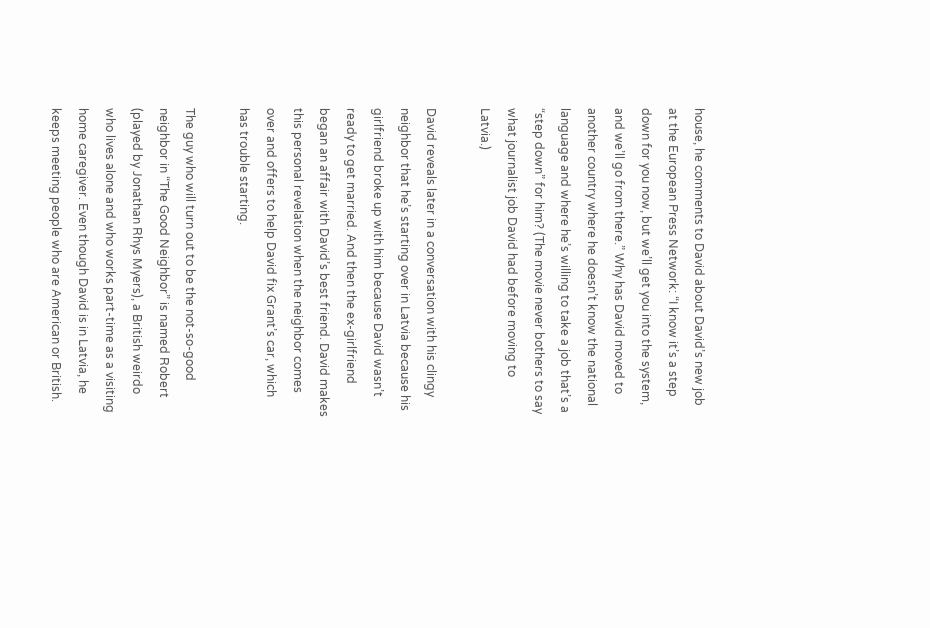house, he comments to David about David’s new job at the European Press Network: “I know it’s a step down for you now, but we’ll get you into the system, and we’ll go from there.” Why has David moved to another country where he doesn’t know the national language and where he’s willing to take a job that’s a “step down” for him? (The movie never bothers to say what journalist job David had before moving to Latvia.)

David reveals later in a conversation with his clingy neighbor that he’s starting over in Latvia because his girlfriend broke up with him because David wasn’t ready to get married. And then the ex-girlfriend began an affair with David’s best friend. David makes this personal revelation when the neighbor comes over and offers to help David fix Grant’s car, which has trouble starting.

The guy who will turn out to be the not-so-good neighbor in “The Good Neighbor” is named Robert (played by Jonathan Rhys Myers), a British weirdo who lives alone and who works part-time as a visiting home caregiver. Even though David is in Latvia, he keeps meeting people who are American or British.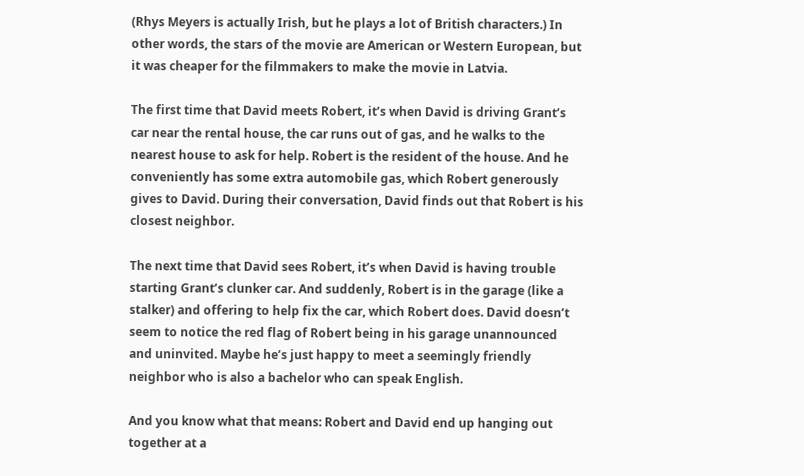(Rhys Meyers is actually Irish, but he plays a lot of British characters.) In other words, the stars of the movie are American or Western European, but it was cheaper for the filmmakers to make the movie in Latvia.

The first time that David meets Robert, it’s when David is driving Grant’s car near the rental house, the car runs out of gas, and he walks to the nearest house to ask for help. Robert is the resident of the house. And he conveniently has some extra automobile gas, which Robert generously gives to David. During their conversation, David finds out that Robert is his closest neighbor.

The next time that David sees Robert, it’s when David is having trouble starting Grant’s clunker car. And suddenly, Robert is in the garage (like a stalker) and offering to help fix the car, which Robert does. David doesn’t seem to notice the red flag of Robert being in his garage unannounced and uninvited. Maybe he’s just happy to meet a seemingly friendly neighbor who is also a bachelor who can speak English.

And you know what that means: Robert and David end up hanging out together at a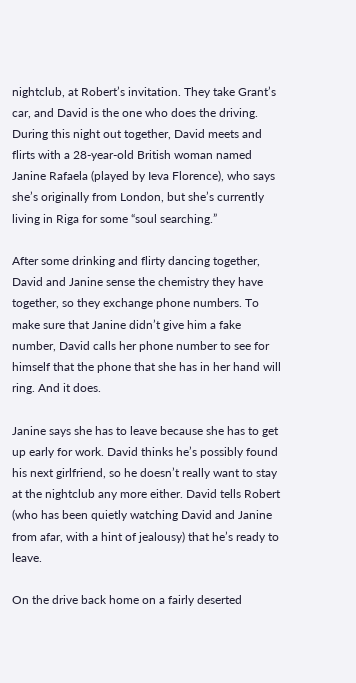nightclub, at Robert’s invitation. They take Grant’s car, and David is the one who does the driving. During this night out together, David meets and flirts with a 28-year-old British woman named Janine Rafaela (played by Ieva Florence), who says she’s originally from London, but she’s currently living in Riga for some “soul searching.”

After some drinking and flirty dancing together, David and Janine sense the chemistry they have together, so they exchange phone numbers. To make sure that Janine didn’t give him a fake number, David calls her phone number to see for himself that the phone that she has in her hand will ring. And it does.

Janine says she has to leave because she has to get up early for work. David thinks he’s possibly found his next girlfriend, so he doesn’t really want to stay at the nightclub any more either. David tells Robert (who has been quietly watching David and Janine from afar, with a hint of jealousy) that he’s ready to leave.

On the drive back home on a fairly deserted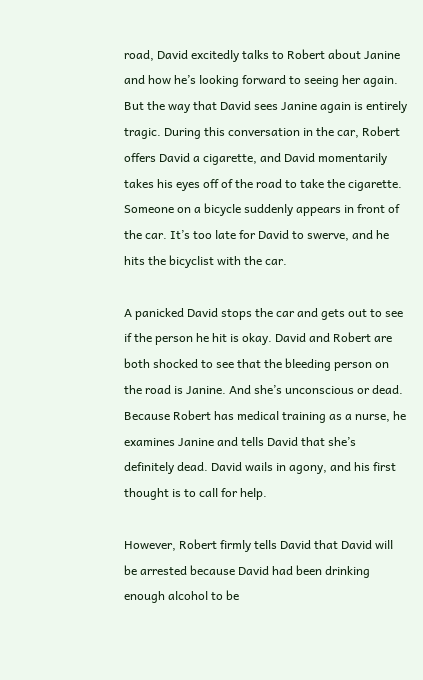road, David excitedly talks to Robert about Janine and how he’s looking forward to seeing her again. But the way that David sees Janine again is entirely tragic. During this conversation in the car, Robert offers David a cigarette, and David momentarily takes his eyes off of the road to take the cigarette. Someone on a bicycle suddenly appears in front of the car. It’s too late for David to swerve, and he hits the bicyclist with the car.

A panicked David stops the car and gets out to see if the person he hit is okay. David and Robert are both shocked to see that the bleeding person on the road is Janine. And she’s unconscious or dead. Because Robert has medical training as a nurse, he examines Janine and tells David that she’s definitely dead. David wails in agony, and his first thought is to call for help.

However, Robert firmly tells David that David will be arrested because David had been drinking enough alcohol to be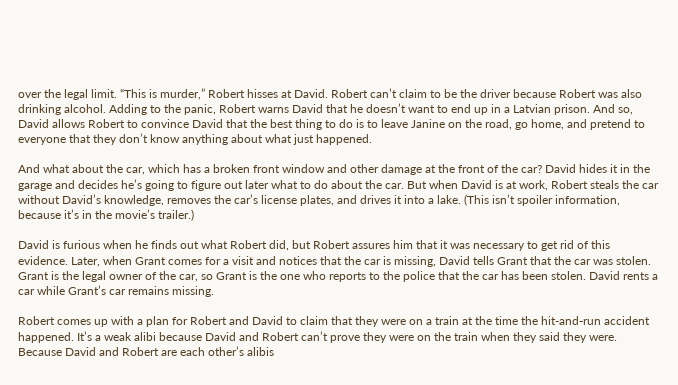over the legal limit. “This is murder,” Robert hisses at David. Robert can’t claim to be the driver because Robert was also drinking alcohol. Adding to the panic, Robert warns David that he doesn’t want to end up in a Latvian prison. And so, David allows Robert to convince David that the best thing to do is to leave Janine on the road, go home, and pretend to everyone that they don’t know anything about what just happened.

And what about the car, which has a broken front window and other damage at the front of the car? David hides it in the garage and decides he’s going to figure out later what to do about the car. But when David is at work, Robert steals the car without David’s knowledge, removes the car’s license plates, and drives it into a lake. (This isn’t spoiler information, because it’s in the movie’s trailer.)

David is furious when he finds out what Robert did, but Robert assures him that it was necessary to get rid of this evidence. Later, when Grant comes for a visit and notices that the car is missing, David tells Grant that the car was stolen. Grant is the legal owner of the car, so Grant is the one who reports to the police that the car has been stolen. David rents a car while Grant’s car remains missing.

Robert comes up with a plan for Robert and David to claim that they were on a train at the time the hit-and-run accident happened. It’s a weak alibi because David and Robert can’t prove they were on the train when they said they were. Because David and Robert are each other’s alibis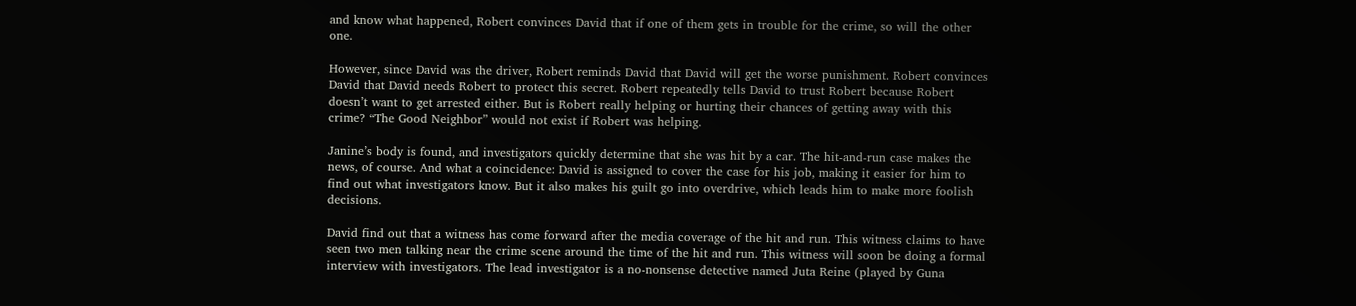and know what happened, Robert convinces David that if one of them gets in trouble for the crime, so will the other one.

However, since David was the driver, Robert reminds David that David will get the worse punishment. Robert convinces David that David needs Robert to protect this secret. Robert repeatedly tells David to trust Robert because Robert doesn’t want to get arrested either. But is Robert really helping or hurting their chances of getting away with this crime? “The Good Neighbor” would not exist if Robert was helping.

Janine’s body is found, and investigators quickly determine that she was hit by a car. The hit-and-run case makes the news, of course. And what a coincidence: David is assigned to cover the case for his job, making it easier for him to find out what investigators know. But it also makes his guilt go into overdrive, which leads him to make more foolish decisions.

David find out that a witness has come forward after the media coverage of the hit and run. This witness claims to have seen two men talking near the crime scene around the time of the hit and run. This witness will soon be doing a formal interview with investigators. The lead investigator is a no-nonsense detective named Juta Reine (played by Guna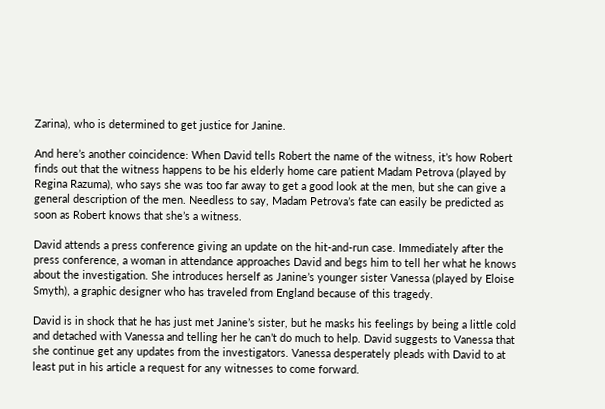Zarina), who is determined to get justice for Janine.

And here’s another coincidence: When David tells Robert the name of the witness, it’s how Robert finds out that the witness happens to be his elderly home care patient Madam Petrova (played by Regina Razuma), who says she was too far away to get a good look at the men, but she can give a general description of the men. Needless to say, Madam Petrova’s fate can easily be predicted as soon as Robert knows that she’s a witness.

David attends a press conference giving an update on the hit-and-run case. Immediately after the press conference, a woman in attendance approaches David and begs him to tell her what he knows about the investigation. She introduces herself as Janine’s younger sister Vanessa (played by Eloise Smyth), a graphic designer who has traveled from England because of this tragedy.

David is in shock that he has just met Janine’s sister, but he masks his feelings by being a little cold and detached with Vanessa and telling her he can’t do much to help. David suggests to Vanessa that she continue get any updates from the investigators. Vanessa desperately pleads with David to at least put in his article a request for any witnesses to come forward.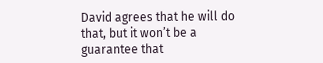David agrees that he will do that, but it won’t be a guarantee that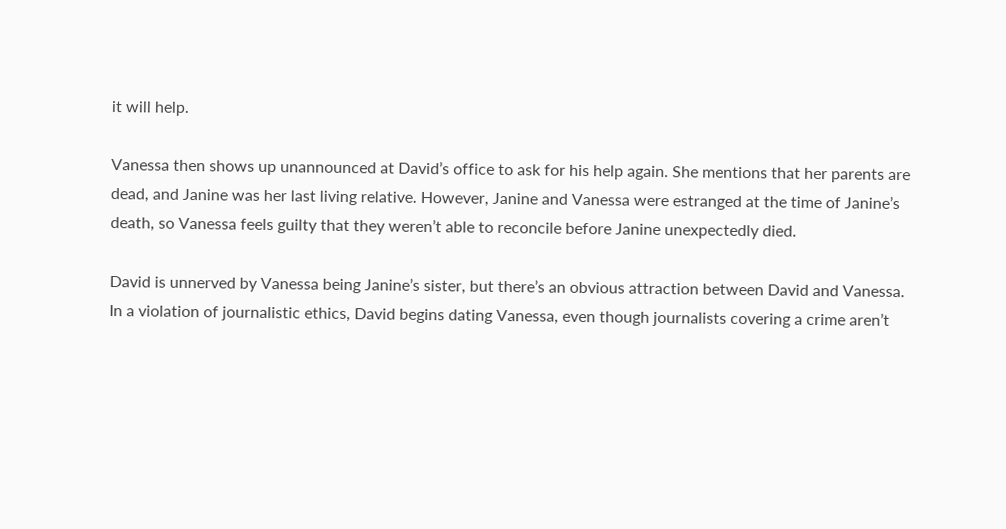it will help.

Vanessa then shows up unannounced at David’s office to ask for his help again. She mentions that her parents are dead, and Janine was her last living relative. However, Janine and Vanessa were estranged at the time of Janine’s death, so Vanessa feels guilty that they weren’t able to reconcile before Janine unexpectedly died.

David is unnerved by Vanessa being Janine’s sister, but there’s an obvious attraction between David and Vanessa. In a violation of journalistic ethics, David begins dating Vanessa, even though journalists covering a crime aren’t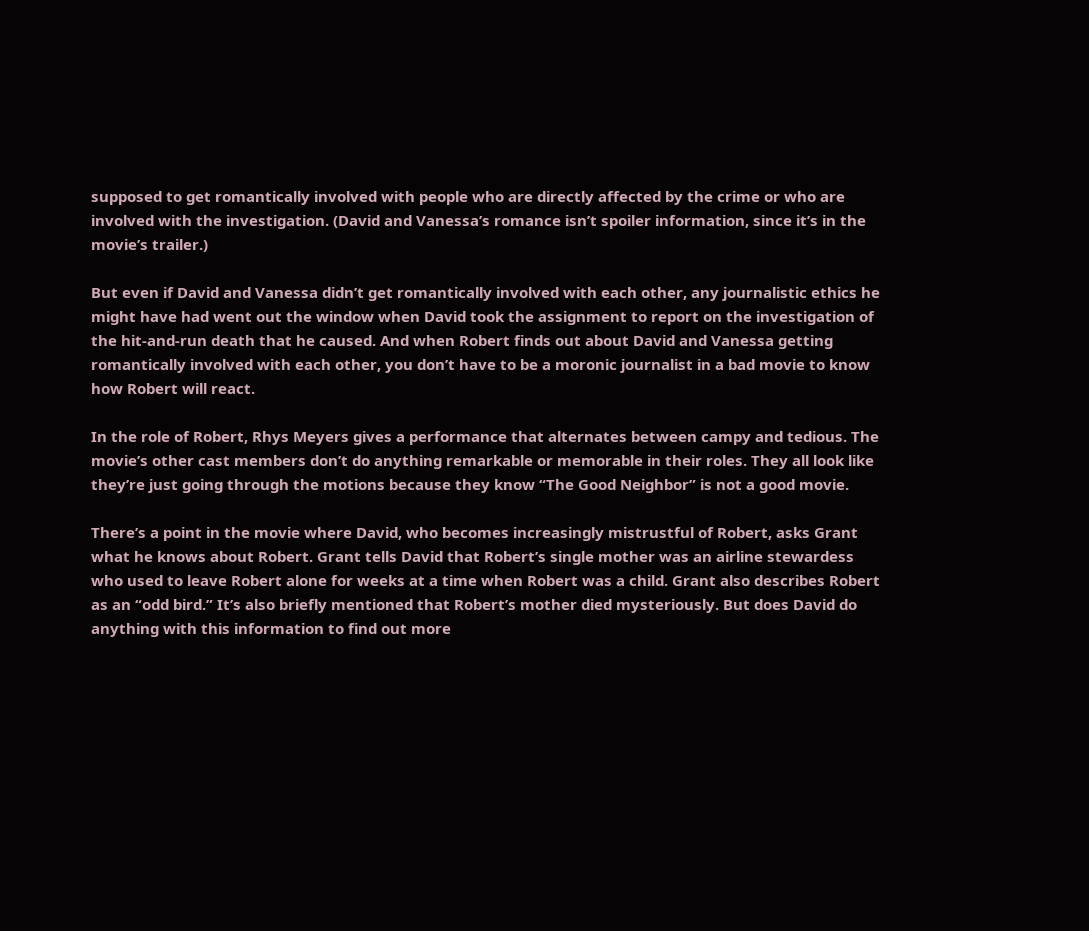supposed to get romantically involved with people who are directly affected by the crime or who are involved with the investigation. (David and Vanessa’s romance isn’t spoiler information, since it’s in the movie’s trailer.)

But even if David and Vanessa didn’t get romantically involved with each other, any journalistic ethics he might have had went out the window when David took the assignment to report on the investigation of the hit-and-run death that he caused. And when Robert finds out about David and Vanessa getting romantically involved with each other, you don’t have to be a moronic journalist in a bad movie to know how Robert will react.

In the role of Robert, Rhys Meyers gives a performance that alternates between campy and tedious. The movie’s other cast members don’t do anything remarkable or memorable in their roles. They all look like they’re just going through the motions because they know “The Good Neighbor” is not a good movie.

There’s a point in the movie where David, who becomes increasingly mistrustful of Robert, asks Grant what he knows about Robert. Grant tells David that Robert’s single mother was an airline stewardess who used to leave Robert alone for weeks at a time when Robert was a child. Grant also describes Robert as an “odd bird.” It’s also briefly mentioned that Robert’s mother died mysteriously. But does David do anything with this information to find out more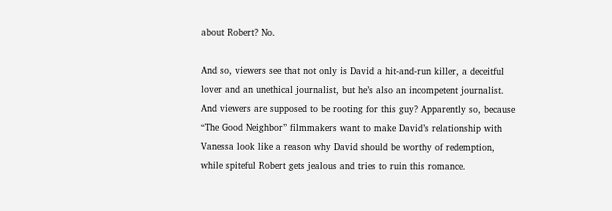about Robert? No.

And so, viewers see that not only is David a hit-and-run killer, a deceitful lover and an unethical journalist, but he’s also an incompetent journalist. And viewers are supposed to be rooting for this guy? Apparently so, because “The Good Neighbor” filmmakers want to make David’s relationship with Vanessa look like a reason why David should be worthy of redemption, while spiteful Robert gets jealous and tries to ruin this romance.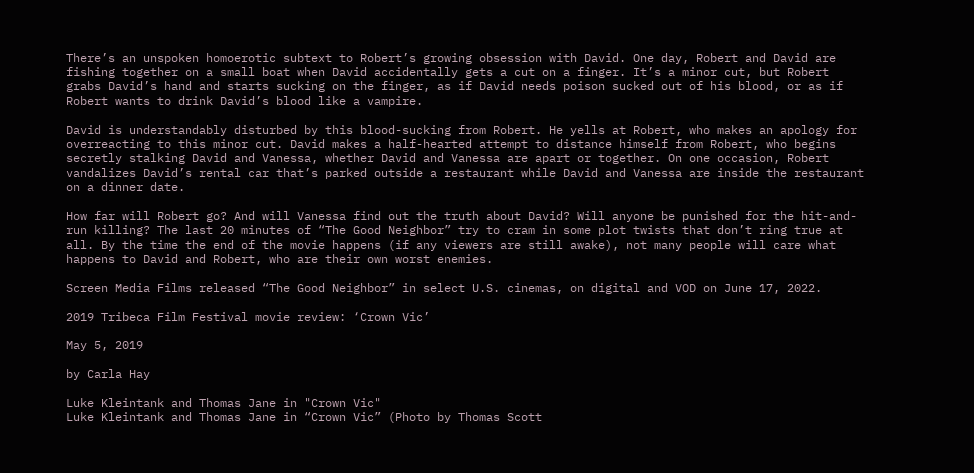There’s an unspoken homoerotic subtext to Robert’s growing obsession with David. One day, Robert and David are fishing together on a small boat when David accidentally gets a cut on a finger. It’s a minor cut, but Robert grabs David’s hand and starts sucking on the finger, as if David needs poison sucked out of his blood, or as if Robert wants to drink David’s blood like a vampire.

David is understandably disturbed by this blood-sucking from Robert. He yells at Robert, who makes an apology for overreacting to this minor cut. David makes a half-hearted attempt to distance himself from Robert, who begins secretly stalking David and Vanessa, whether David and Vanessa are apart or together. On one occasion, Robert vandalizes David’s rental car that’s parked outside a restaurant while David and Vanessa are inside the restaurant on a dinner date.

How far will Robert go? And will Vanessa find out the truth about David? Will anyone be punished for the hit-and-run killing? The last 20 minutes of “The Good Neighbor” try to cram in some plot twists that don’t ring true at all. By the time the end of the movie happens (if any viewers are still awake), not many people will care what happens to David and Robert, who are their own worst enemies.

Screen Media Films released “The Good Neighbor” in select U.S. cinemas, on digital and VOD on June 17, 2022.

2019 Tribeca Film Festival movie review: ‘Crown Vic’

May 5, 2019

by Carla Hay

Luke Kleintank and Thomas Jane in "Crown Vic"
Luke Kleintank and Thomas Jane in “Crown Vic” (Photo by Thomas Scott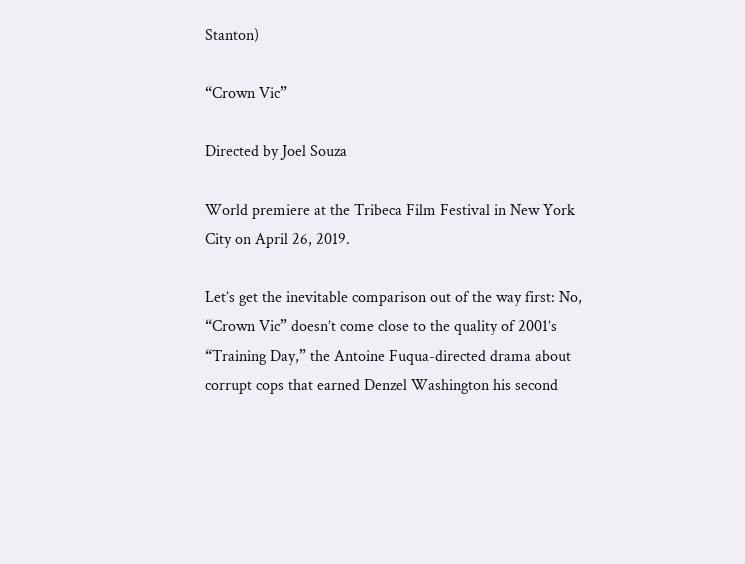Stanton)

“Crown Vic”

Directed by Joel Souza

World premiere at the Tribeca Film Festival in New York City on April 26, 2019.

Let’s get the inevitable comparison out of the way first: No, “Crown Vic” doesn’t come close to the quality of 2001’s “Training Day,” the Antoine Fuqua-directed drama about corrupt cops that earned Denzel Washington his second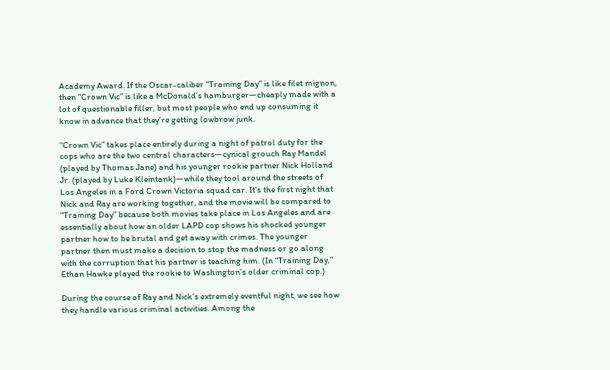Academy Award. If the Oscar-caliber “Training Day” is like filet mignon, then “Crown Vic” is like a McDonald’s hamburger—cheaply made with a lot of questionable filler, but most people who end up consuming it know in advance that they’re getting lowbrow junk.

“Crown Vic” takes place entirely during a night of patrol duty for the cops who are the two central characters—cynical grouch Ray Mandel (played by Thomas Jane) and his younger rookie partner Nick Holland Jr. (played by Luke Kleintank)—while they tool around the streets of Los Angeles in a Ford Crown Victoria squad car. It’s the first night that Nick and Ray are working together, and the movie will be compared to “Training Day” because both movies take place in Los Angeles and are essentially about how an older LAPD cop shows his shocked younger partner how to be brutal and get away with crimes. The younger partner then must make a decision to stop the madness or go along with the corruption that his partner is teaching him. (In “Training Day,” Ethan Hawke played the rookie to Washington’s older criminal cop.)

During the course of Ray and Nick’s extremely eventful night, we see how they handle various criminal activities. Among the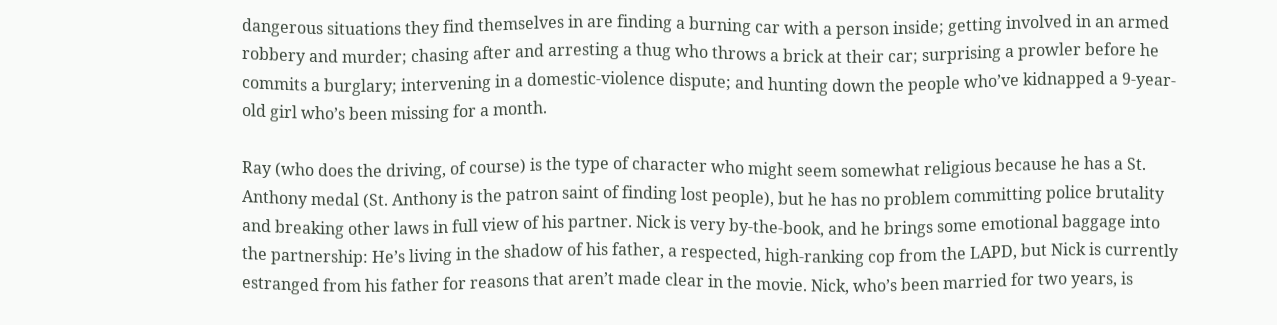dangerous situations they find themselves in are finding a burning car with a person inside; getting involved in an armed robbery and murder; chasing after and arresting a thug who throws a brick at their car; surprising a prowler before he commits a burglary; intervening in a domestic-violence dispute; and hunting down the people who’ve kidnapped a 9-year-old girl who’s been missing for a month.

Ray (who does the driving, of course) is the type of character who might seem somewhat religious because he has a St. Anthony medal (St. Anthony is the patron saint of finding lost people), but he has no problem committing police brutality and breaking other laws in full view of his partner. Nick is very by-the-book, and he brings some emotional baggage into the partnership: He’s living in the shadow of his father, a respected, high-ranking cop from the LAPD, but Nick is currently estranged from his father for reasons that aren’t made clear in the movie. Nick, who’s been married for two years, is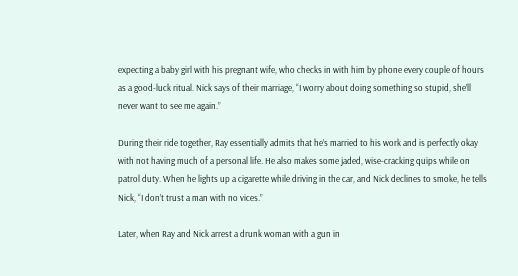expecting a baby girl with his pregnant wife, who checks in with him by phone every couple of hours as a good-luck ritual. Nick says of their marriage, “I worry about doing something so stupid, she’ll never want to see me again.”

During their ride together, Ray essentially admits that he’s married to his work and is perfectly okay with not having much of a personal life. He also makes some jaded, wise-cracking quips while on patrol duty. When he lights up a cigarette while driving in the car, and Nick declines to smoke, he tells Nick, “I don’t trust a man with no vices.”

Later, when Ray and Nick arrest a drunk woman with a gun in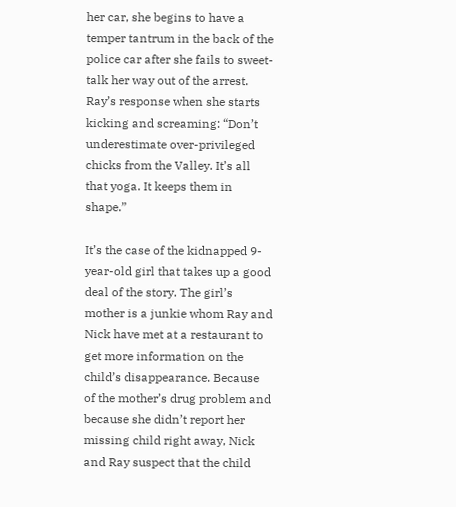her car, she begins to have a temper tantrum in the back of the police car after she fails to sweet-talk her way out of the arrest. Ray’s response when she starts kicking and screaming: “Don’t underestimate over-privileged chicks from the Valley. It’s all that yoga. It keeps them in shape.”

It’s the case of the kidnapped 9-year-old girl that takes up a good deal of the story. The girl’s mother is a junkie whom Ray and Nick have met at a restaurant to get more information on the child’s disappearance. Because of the mother’s drug problem and because she didn’t report her missing child right away, Nick and Ray suspect that the child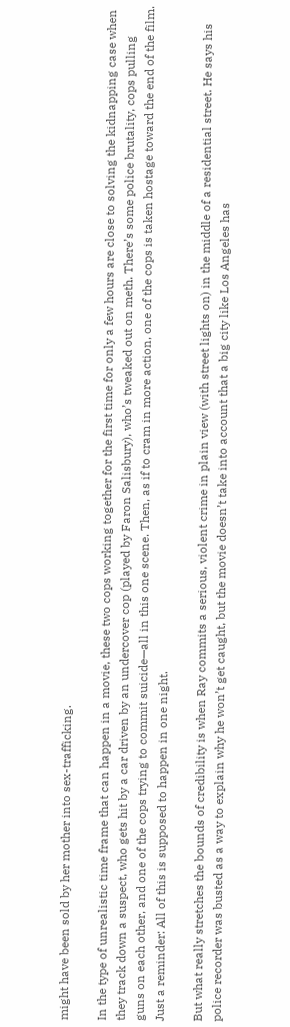might have been sold by her mother into sex-trafficking.

In the type of unrealistic time frame that can happen in a movie, these two cops working together for the first time for only a few hours are close to solving the kidnapping case when they track down a suspect, who gets hit by a car driven by an undercover cop (played by Faron Salisbury), who’s tweaked out on meth. There’s some police brutality, cops pulling guns on each other, and one of the cops trying to commit suicide—all in this one scene. Then, as if to cram in more action, one of the cops is taken hostage toward the end of the film. Just a reminder: All of this is supposed to happen in one night.

But what really stretches the bounds of credibility is when Ray commits a serious, violent crime in plain view (with street lights on) in the middle of a residential street. He says his police recorder was busted as a way to explain why he won’t get caught, but the movie doesn’t take into account that a big city like Los Angeles has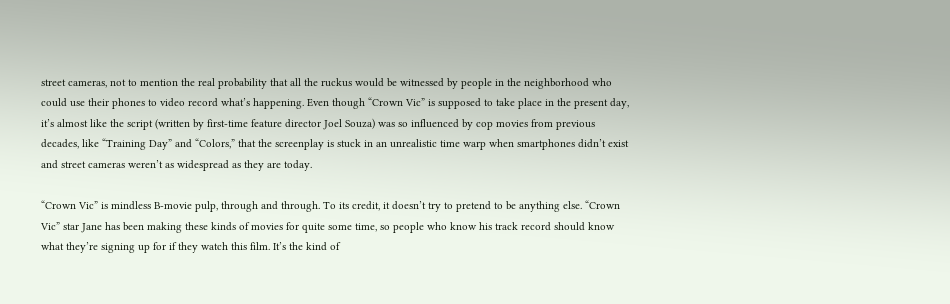street cameras, not to mention the real probability that all the ruckus would be witnessed by people in the neighborhood who could use their phones to video record what’s happening. Even though “Crown Vic” is supposed to take place in the present day, it’s almost like the script (written by first-time feature director Joel Souza) was so influenced by cop movies from previous decades, like “Training Day” and “Colors,” that the screenplay is stuck in an unrealistic time warp when smartphones didn’t exist and street cameras weren’t as widespread as they are today.

“Crown Vic” is mindless B-movie pulp, through and through. To its credit, it doesn’t try to pretend to be anything else. “Crown Vic” star Jane has been making these kinds of movies for quite some time, so people who know his track record should know what they’re signing up for if they watch this film. It’s the kind of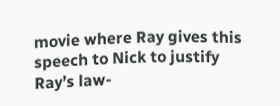movie where Ray gives this speech to Nick to justify Ray’s law-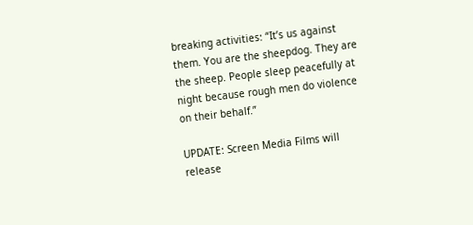breaking activities: “It’s us against them. You are the sheepdog. They are the sheep. People sleep peacefully at night because rough men do violence on their behalf.”

UPDATE: Screen Media Films will release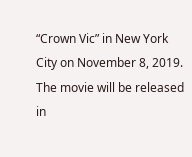“Crown Vic” in New York City on November 8, 2019. The movie will be released in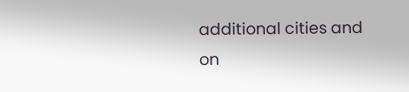additional cities and on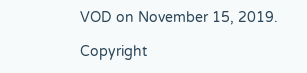VOD on November 15, 2019.

Copyright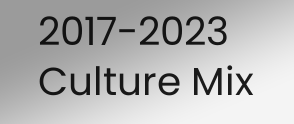2017-2023 Culture Mix